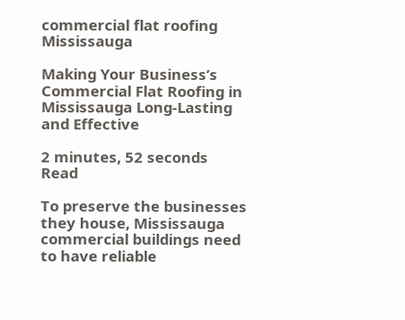commercial flat roofing Mississauga

Making Your Business’s Commercial Flat Roofing in Mississauga Long-Lasting and Effective

2 minutes, 52 seconds Read

To preserve the businesses they house, Mississauga commercial buildings need to have reliable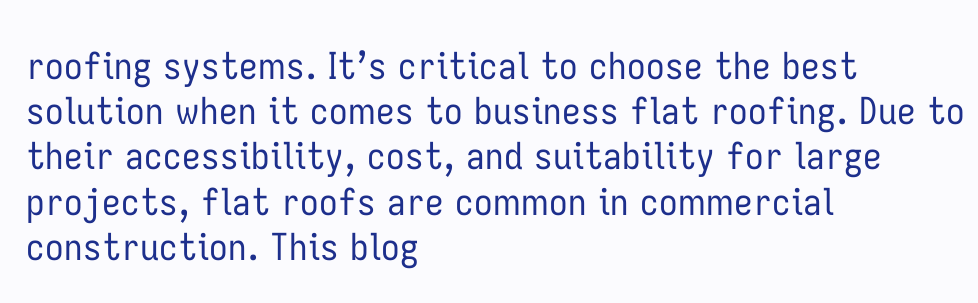roofing systems. It’s critical to choose the best solution when it comes to business flat roofing. Due to their accessibility, cost, and suitability for large projects, flat roofs are common in commercial construction. This blog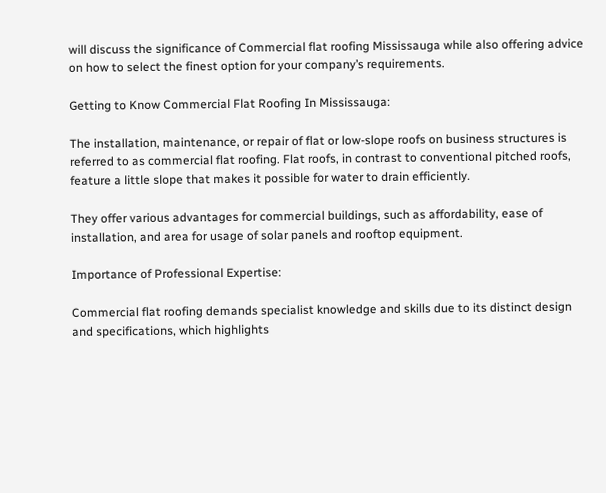will discuss the significance of Commercial flat roofing Mississauga while also offering advice on how to select the finest option for your company’s requirements.

Getting to Know Commercial Flat Roofing In Mississauga:

The installation, maintenance, or repair of flat or low-slope roofs on business structures is referred to as commercial flat roofing. Flat roofs, in contrast to conventional pitched roofs, feature a little slope that makes it possible for water to drain efficiently.

They offer various advantages for commercial buildings, such as affordability, ease of installation, and area for usage of solar panels and rooftop equipment.

Importance of Professional Expertise:

Commercial flat roofing demands specialist knowledge and skills due to its distinct design and specifications, which highlights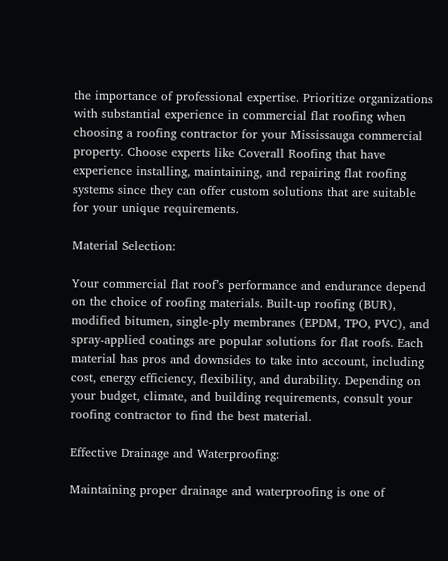the importance of professional expertise. Prioritize organizations with substantial experience in commercial flat roofing when choosing a roofing contractor for your Mississauga commercial property. Choose experts like Coverall Roofing that have experience installing, maintaining, and repairing flat roofing systems since they can offer custom solutions that are suitable for your unique requirements.

Material Selection:

Your commercial flat roof’s performance and endurance depend on the choice of roofing materials. Built-up roofing (BUR), modified bitumen, single-ply membranes (EPDM, TPO, PVC), and spray-applied coatings are popular solutions for flat roofs. Each material has pros and downsides to take into account, including cost, energy efficiency, flexibility, and durability. Depending on your budget, climate, and building requirements, consult your roofing contractor to find the best material.

Effective Drainage and Waterproofing:

Maintaining proper drainage and waterproofing is one of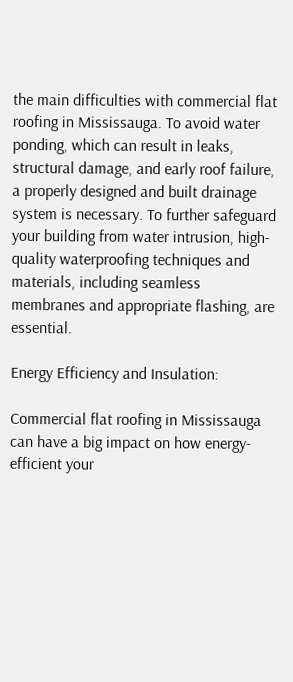the main difficulties with commercial flat roofing in Mississauga. To avoid water ponding, which can result in leaks, structural damage, and early roof failure, a properly designed and built drainage system is necessary. To further safeguard your building from water intrusion, high-quality waterproofing techniques and materials, including seamless membranes and appropriate flashing, are essential.

Energy Efficiency and Insulation:

Commercial flat roofing in Mississauga can have a big impact on how energy-efficient your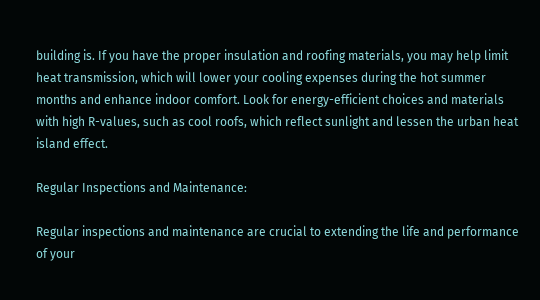building is. If you have the proper insulation and roofing materials, you may help limit heat transmission, which will lower your cooling expenses during the hot summer months and enhance indoor comfort. Look for energy-efficient choices and materials with high R-values, such as cool roofs, which reflect sunlight and lessen the urban heat island effect.

Regular Inspections and Maintenance:

Regular inspections and maintenance are crucial to extending the life and performance of your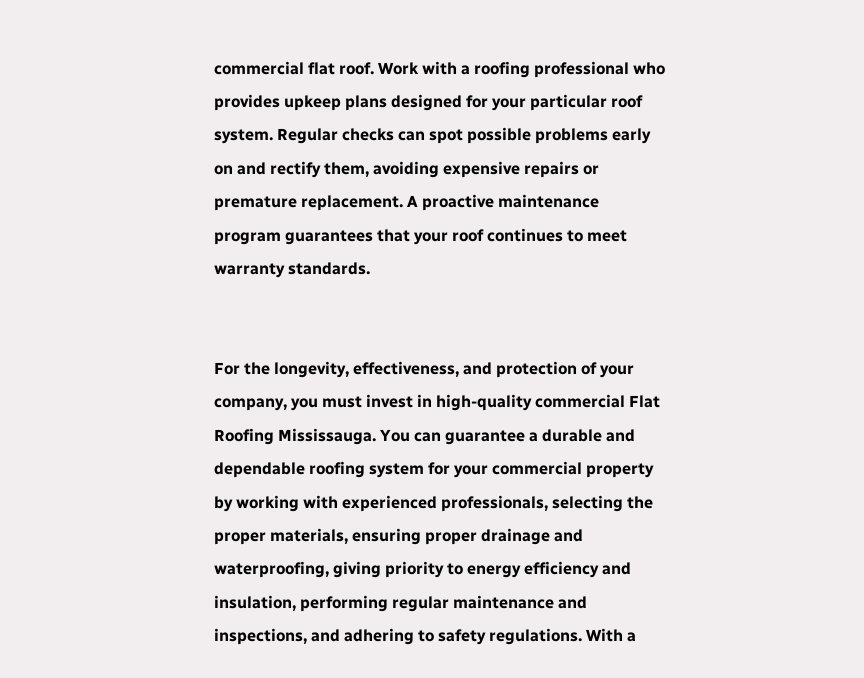commercial flat roof. Work with a roofing professional who provides upkeep plans designed for your particular roof system. Regular checks can spot possible problems early on and rectify them, avoiding expensive repairs or premature replacement. A proactive maintenance program guarantees that your roof continues to meet warranty standards.


For the longevity, effectiveness, and protection of your company, you must invest in high-quality commercial Flat Roofing Mississauga. You can guarantee a durable and dependable roofing system for your commercial property by working with experienced professionals, selecting the proper materials, ensuring proper drainage and waterproofing, giving priority to energy efficiency and insulation, performing regular maintenance and inspections, and adhering to safety regulations. With a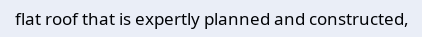flat roof that is expertly planned and constructed,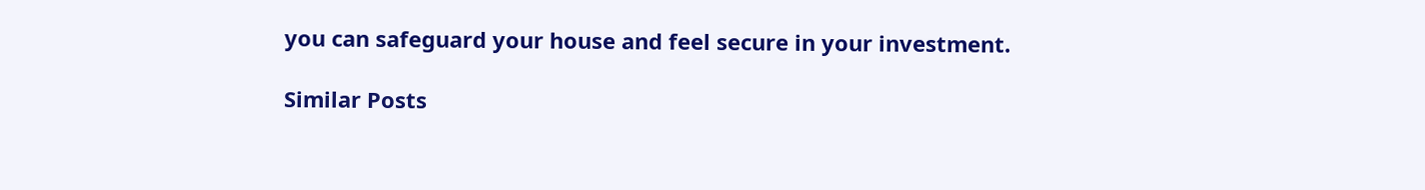you can safeguard your house and feel secure in your investment.

Similar Posts